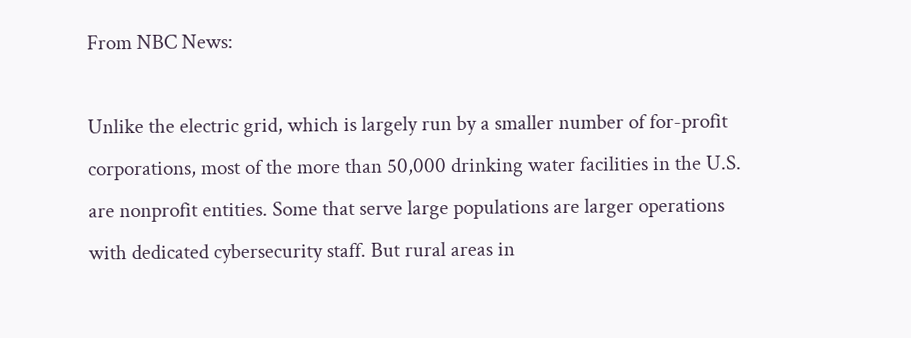From NBC News:

Unlike the electric grid, which is largely run by a smaller number of for-profit corporations, most of the more than 50,000 drinking water facilities in the U.S. are nonprofit entities. Some that serve large populations are larger operations with dedicated cybersecurity staff. But rural areas in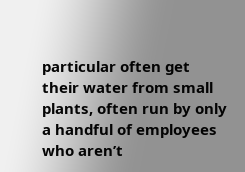particular often get their water from small plants, often run by only a handful of employees who aren’t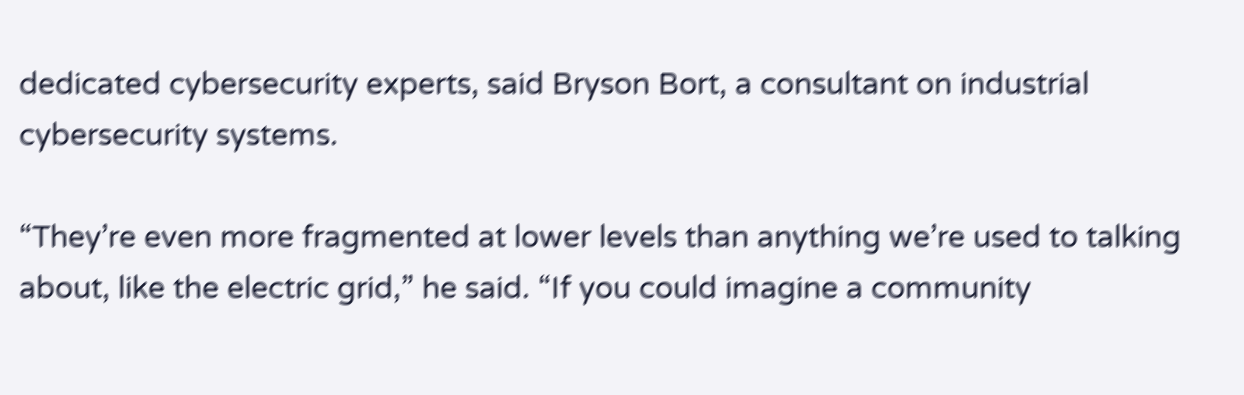dedicated cybersecurity experts, said Bryson Bort, a consultant on industrial cybersecurity systems.

“They’re even more fragmented at lower levels than anything we’re used to talking about, like the electric grid,” he said. “If you could imagine a community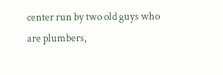center run by two old guys who are plumbers,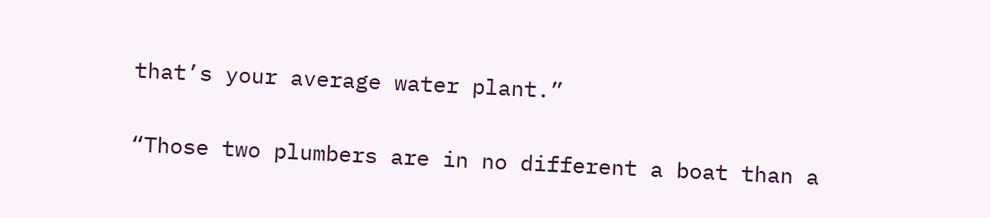that’s your average water plant.”

“Those two plumbers are in no different a boat than a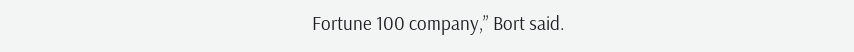Fortune 100 company,” Bort said.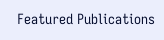Featured Publications